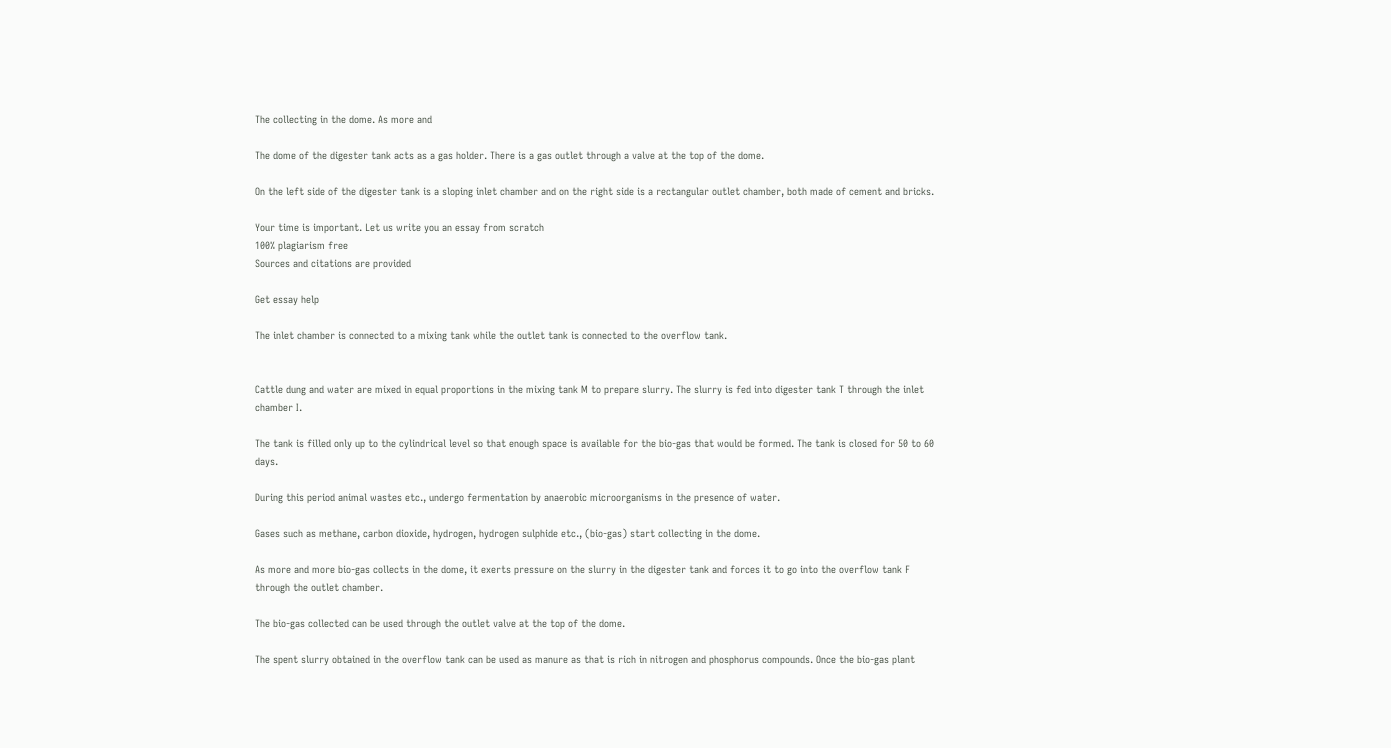The collecting in the dome. As more and

The dome of the digester tank acts as a gas holder. There is a gas outlet through a valve at the top of the dome.

On the left side of the digester tank is a sloping inlet chamber and on the right side is a rectangular outlet chamber, both made of cement and bricks.

Your time is important. Let us write you an essay from scratch
100% plagiarism free
Sources and citations are provided

Get essay help

The inlet chamber is connected to a mixing tank while the outlet tank is connected to the overflow tank.


Cattle dung and water are mixed in equal proportions in the mixing tank M to prepare slurry. The slurry is fed into digester tank T through the inlet chamber I.

The tank is filled only up to the cylindrical level so that enough space is available for the bio-gas that would be formed. The tank is closed for 50 to 60 days.

During this period animal wastes etc., undergo fermentation by anaerobic microorganisms in the presence of water.

Gases such as methane, carbon dioxide, hydrogen, hydrogen sulphide etc., (bio-gas) start collecting in the dome.

As more and more bio-gas collects in the dome, it exerts pressure on the slurry in the digester tank and forces it to go into the overflow tank F through the outlet chamber.

The bio-gas collected can be used through the outlet valve at the top of the dome.

The spent slurry obtained in the overflow tank can be used as manure as that is rich in nitrogen and phosphorus compounds. Once the bio-gas plant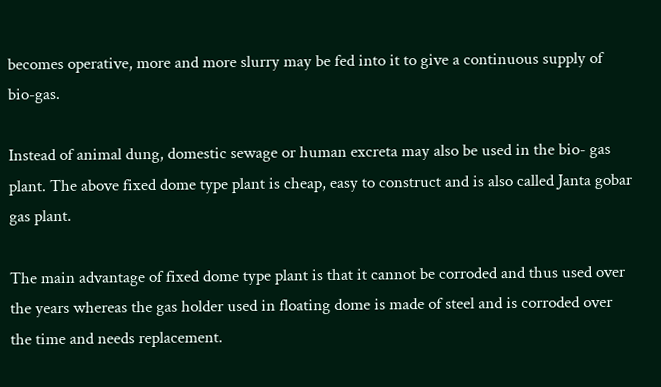becomes operative, more and more slurry may be fed into it to give a continuous supply of bio-gas.

Instead of animal dung, domestic sewage or human excreta may also be used in the bio- gas plant. The above fixed dome type plant is cheap, easy to construct and is also called Janta gobar gas plant.

The main advantage of fixed dome type plant is that it cannot be corroded and thus used over the years whereas the gas holder used in floating dome is made of steel and is corroded over the time and needs replacement.